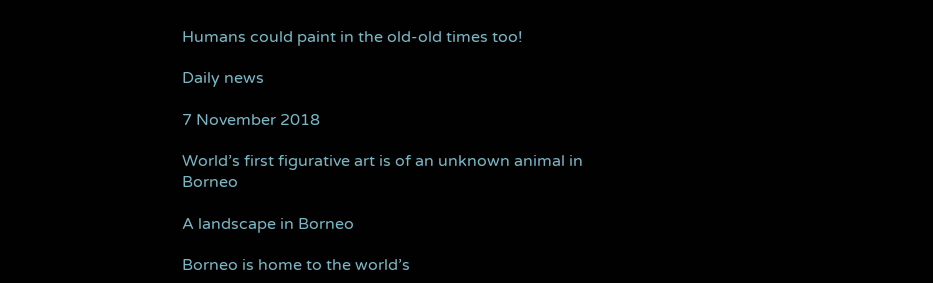Humans could paint in the old-old times too!

Daily news

7 November 2018

World’s first figurative art is of an unknown animal in Borneo

A landscape in Borneo

Borneo is home to the world’s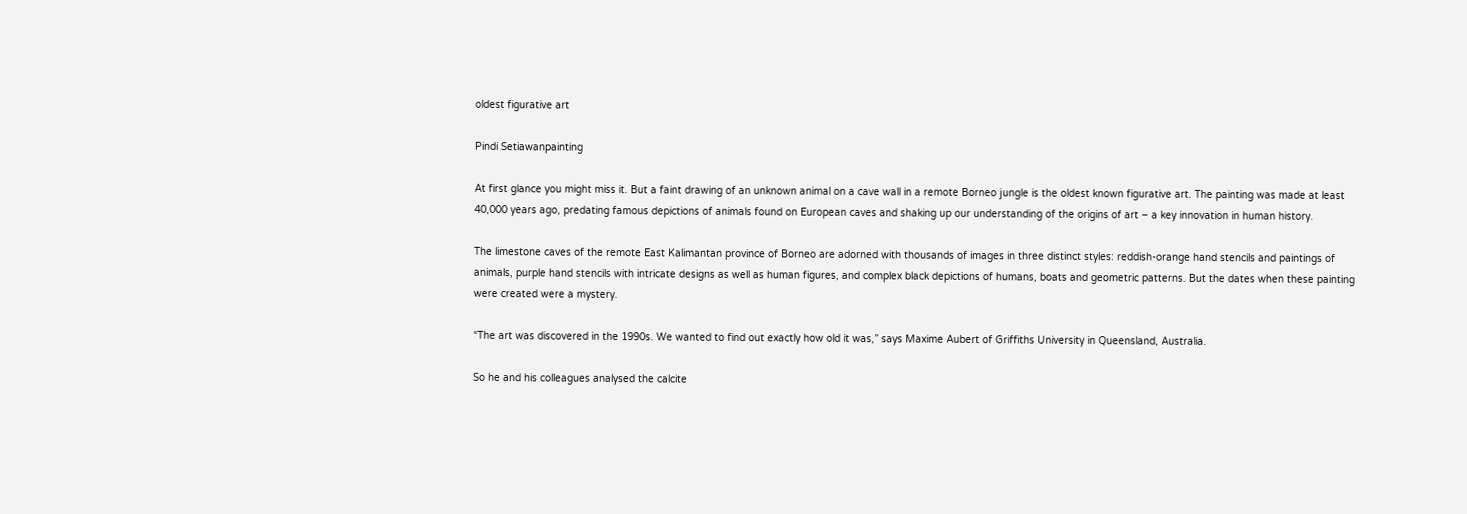oldest figurative art

Pindi Setiawanpainting

At first glance you might miss it. But a faint drawing of an unknown animal on a cave wall in a remote Borneo jungle is the oldest known figurative art. The painting was made at least 40,000 years ago, predating famous depictions of animals found on European caves and shaking up our understanding of the origins of art – a key innovation in human history.

The limestone caves of the remote East Kalimantan province of Borneo are adorned with thousands of images in three distinct styles: reddish-orange hand stencils and paintings of animals, purple hand stencils with intricate designs as well as human figures, and complex black depictions of humans, boats and geometric patterns. But the dates when these painting were created were a mystery.

“The art was discovered in the 1990s. We wanted to find out exactly how old it was,” says Maxime Aubert of Griffiths University in Queensland, Australia.

So he and his colleagues analysed the calcite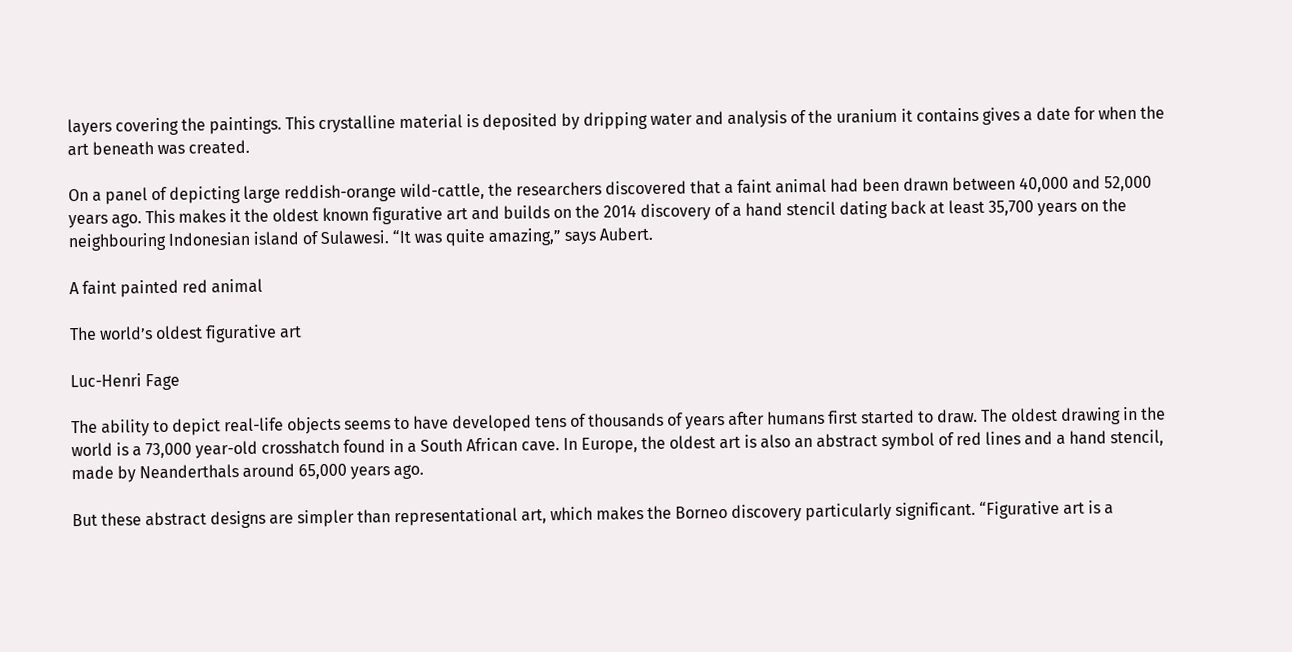layers covering the paintings. This crystalline material is deposited by dripping water and analysis of the uranium it contains gives a date for when the art beneath was created.

On a panel of depicting large reddish-orange wild-cattle, the researchers discovered that a faint animal had been drawn between 40,000 and 52,000 years ago. This makes it the oldest known figurative art and builds on the 2014 discovery of a hand stencil dating back at least 35,700 years on the neighbouring Indonesian island of Sulawesi. “It was quite amazing,” says Aubert.

A faint painted red animal

The world’s oldest figurative art

Luc-Henri Fage

The ability to depict real-life objects seems to have developed tens of thousands of years after humans first started to draw. The oldest drawing in the world is a 73,000 year-old crosshatch found in a South African cave. In Europe, the oldest art is also an abstract symbol of red lines and a hand stencil, made by Neanderthals around 65,000 years ago.

But these abstract designs are simpler than representational art, which makes the Borneo discovery particularly significant. “Figurative art is a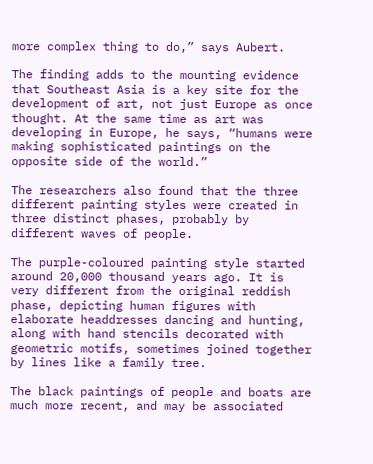more complex thing to do,” says Aubert.

The finding adds to the mounting evidence that Southeast Asia is a key site for the development of art, not just Europe as once thought. At the same time as art was developing in Europe, he says, “humans were making sophisticated paintings on the opposite side of the world.”

The researchers also found that the three different painting styles were created in three distinct phases, probably by different waves of people.

The purple-coloured painting style started around 20,000 thousand years ago. It is very different from the original reddish phase, depicting human figures with elaborate headdresses dancing and hunting, along with hand stencils decorated with geometric motifs, sometimes joined together by lines like a family tree.

The black paintings of people and boats are much more recent, and may be associated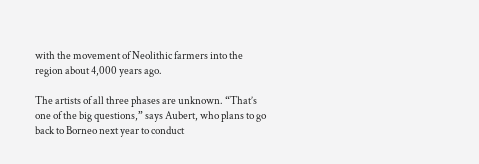with the movement of Neolithic farmers into the region about 4,000 years ago.

The artists of all three phases are unknown. “That’s one of the big questions,” says Aubert, who plans to go back to Borneo next year to conduct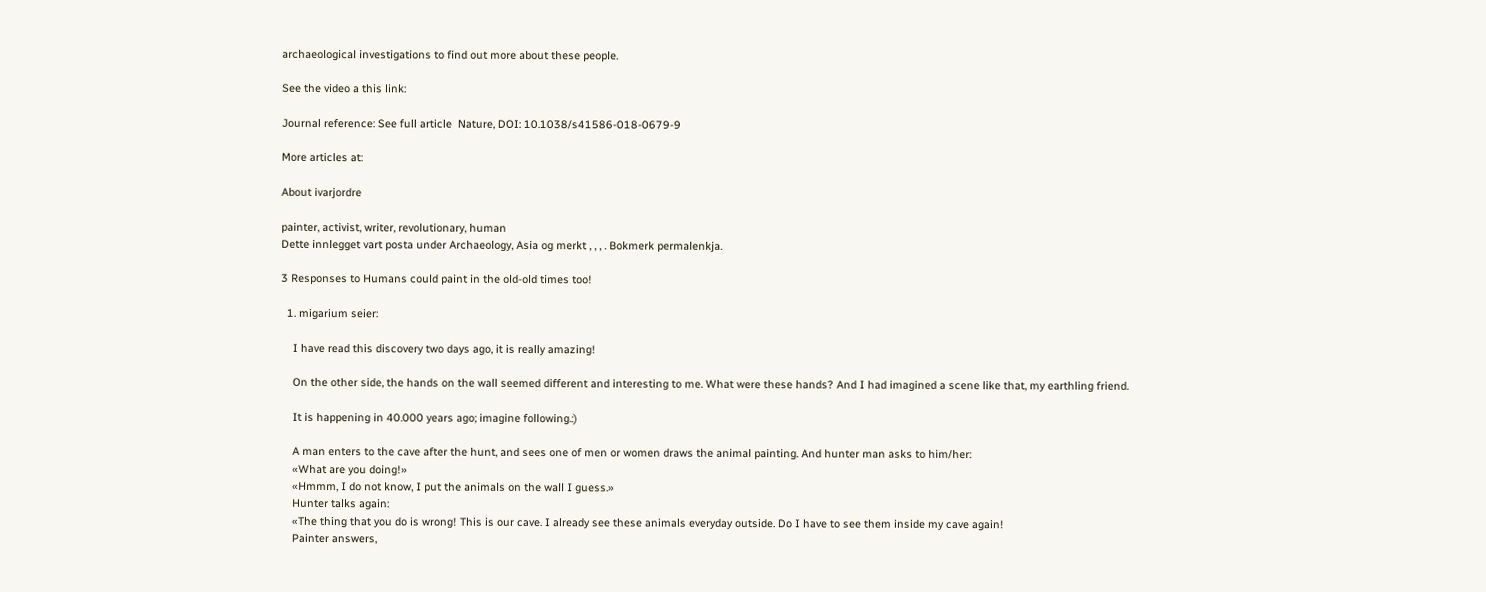archaeological investigations to find out more about these people.

See the video a this link:

Journal reference: See full article  Nature, DOI: 10.1038/s41586-018-0679-9

More articles at:

About ivarjordre

painter, activist, writer, revolutionary, human
Dette innlegget vart posta under Archaeology, Asia og merkt , , , . Bokmerk permalenkja.

3 Responses to Humans could paint in the old-old times too!

  1. migarium seier:

    I have read this discovery two days ago, it is really amazing!

    On the other side, the hands on the wall seemed different and interesting to me. What were these hands? And I had imagined a scene like that, my earthling friend.

    It is happening in 40.000 years ago; imagine following.:)

    A man enters to the cave after the hunt, and sees one of men or women draws the animal painting. And hunter man asks to him/her:
    «What are you doing!»
    «Hmmm, I do not know, I put the animals on the wall I guess.»
    Hunter talks again:
    «The thing that you do is wrong! This is our cave. I already see these animals everyday outside. Do I have to see them inside my cave again!
    Painter answers,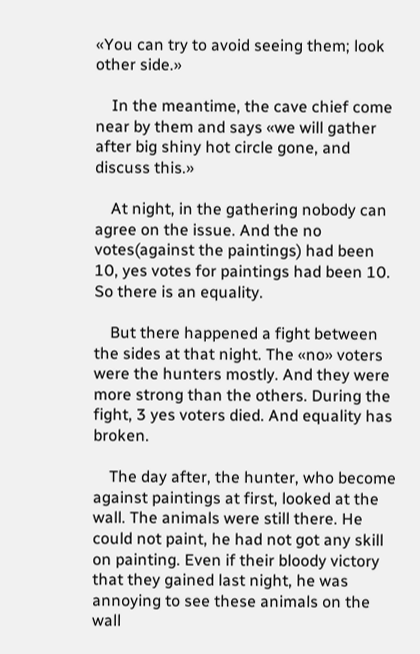«You can try to avoid seeing them; look other side.»

    In the meantime, the cave chief come near by them and says «we will gather after big shiny hot circle gone, and discuss this.»

    At night, in the gathering nobody can agree on the issue. And the no votes(against the paintings) had been 10, yes votes for paintings had been 10. So there is an equality.

    But there happened a fight between the sides at that night. The «no» voters were the hunters mostly. And they were more strong than the others. During the fight, 3 yes voters died. And equality has broken.

    The day after, the hunter, who become against paintings at first, looked at the wall. The animals were still there. He could not paint, he had not got any skill on painting. Even if their bloody victory that they gained last night, he was annoying to see these animals on the wall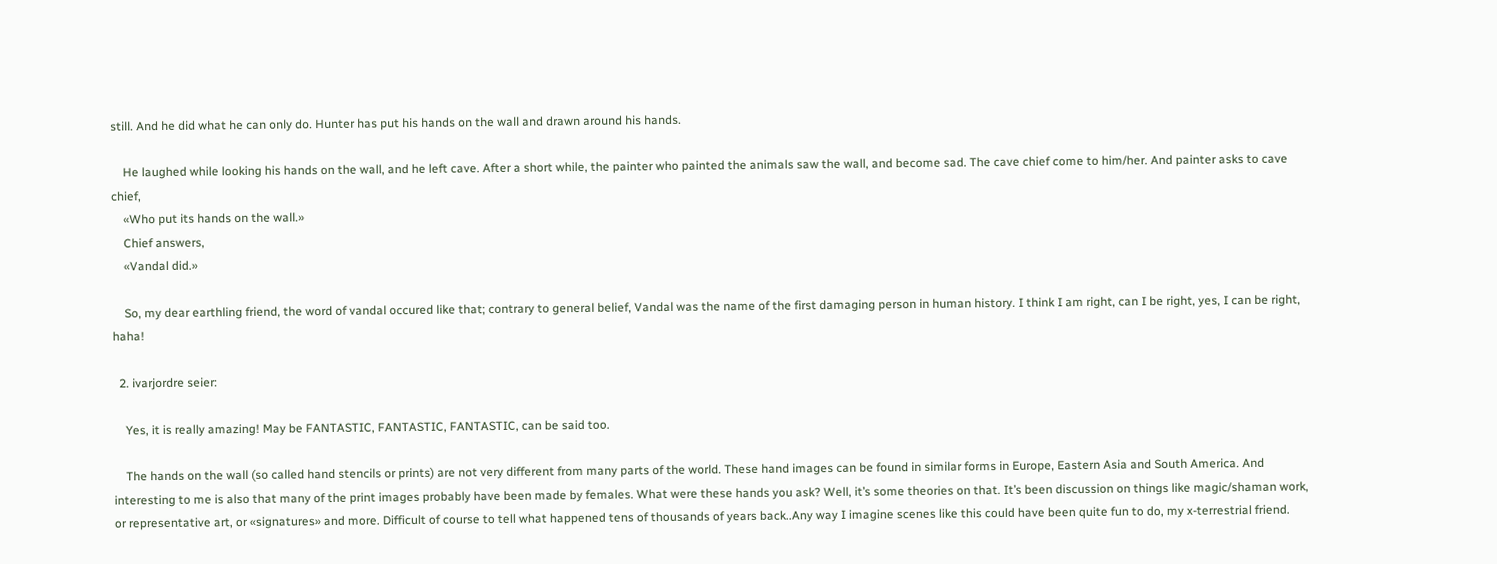still. And he did what he can only do. Hunter has put his hands on the wall and drawn around his hands.

    He laughed while looking his hands on the wall, and he left cave. After a short while, the painter who painted the animals saw the wall, and become sad. The cave chief come to him/her. And painter asks to cave chief,
    «Who put its hands on the wall.»
    Chief answers,
    «Vandal did.»

    So, my dear earthling friend, the word of vandal occured like that; contrary to general belief, Vandal was the name of the first damaging person in human history. I think I am right, can I be right, yes, I can be right, haha!

  2. ivarjordre seier:

    Yes, it is really amazing! May be FANTASTIC, FANTASTIC, FANTASTIC, can be said too.

    The hands on the wall (so called hand stencils or prints) are not very different from many parts of the world. These hand images can be found in similar forms in Europe, Eastern Asia and South America. And interesting to me is also that many of the print images probably have been made by females. What were these hands you ask? Well, it’s some theories on that. It’s been discussion on things like magic/shaman work, or representative art, or «signatures» and more. Difficult of course to tell what happened tens of thousands of years back..Any way I imagine scenes like this could have been quite fun to do, my x-terrestrial friend.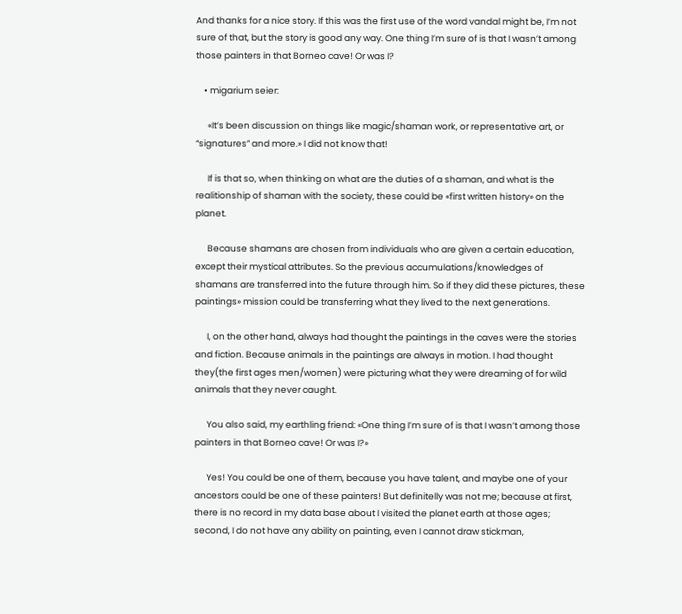And thanks for a nice story. If this was the first use of the word vandal might be, I’m not sure of that, but the story is good any way. One thing I’m sure of is that I wasn’t among those painters in that Borneo cave! Or was I?

    • migarium seier:

      «It’s been discussion on things like magic/shaman work, or representative art, or “signatures” and more.» I did not know that!

      If is that so, when thinking on what are the duties of a shaman, and what is the realitionship of shaman with the society, these could be «first written history» on the planet.

      Because shamans are chosen from individuals who are given a certain education, except their mystical attributes. So the previous accumulations/knowledges of shamans are transferred into the future through him. So if they did these pictures, these paintings» mission could be transferring what they lived to the next generations.

      I, on the other hand, always had thought the paintings in the caves were the stories and fiction. Because animals in the paintings are always in motion. I had thought they(the first ages men/women) were picturing what they were dreaming of for wild animals that they never caught.

      You also said, my earthling friend: «One thing I’m sure of is that I wasn’t among those painters in that Borneo cave! Or was I?»

      Yes! You could be one of them, because you have talent, and maybe one of your ancestors could be one of these painters! But definitelly was not me; because at first, there is no record in my data base about I visited the planet earth at those ages; second, I do not have any ability on painting, even I cannot draw stickman,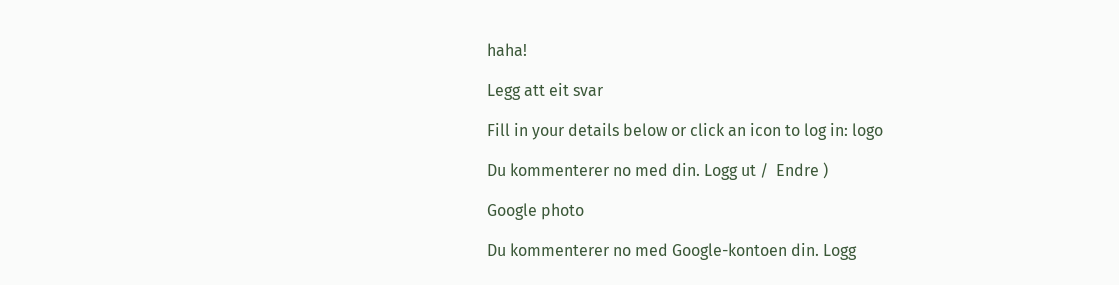haha!

Legg att eit svar

Fill in your details below or click an icon to log in: logo

Du kommenterer no med din. Logg ut /  Endre )

Google photo

Du kommenterer no med Google-kontoen din. Logg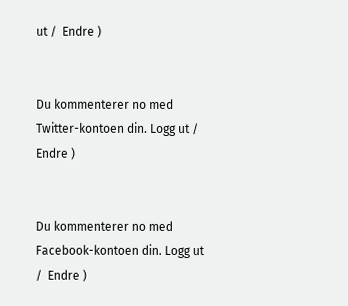ut /  Endre )


Du kommenterer no med Twitter-kontoen din. Logg ut /  Endre )


Du kommenterer no med Facebook-kontoen din. Logg ut /  Endre )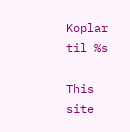Koplar til %s

This site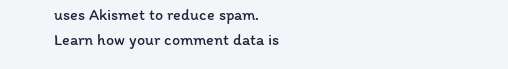uses Akismet to reduce spam. Learn how your comment data is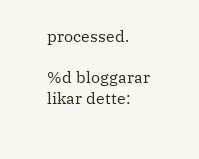processed.

%d bloggarar likar dette: